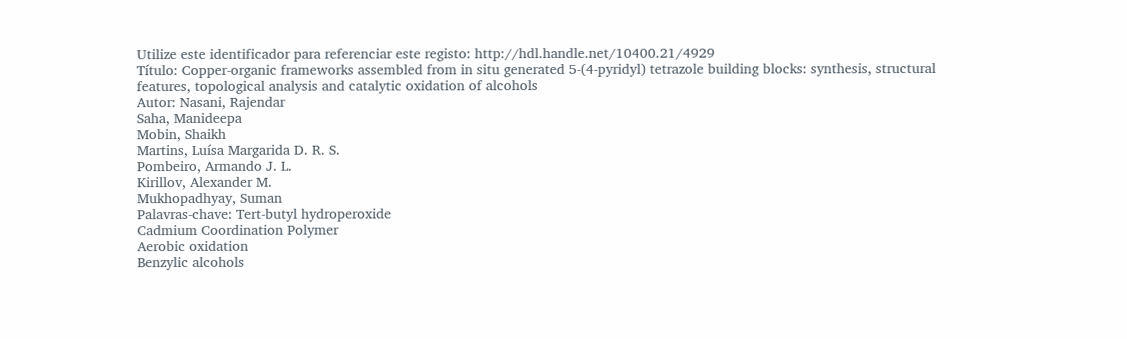Utilize este identificador para referenciar este registo: http://hdl.handle.net/10400.21/4929
Título: Copper-organic frameworks assembled from in situ generated 5-(4-pyridyl) tetrazole building blocks: synthesis, structural features, topological analysis and catalytic oxidation of alcohols
Autor: Nasani, Rajendar
Saha, Manideepa
Mobin, Shaikh
Martins, Luísa Margarida D. R. S.
Pombeiro, Armando J. L.
Kirillov, Alexander M.
Mukhopadhyay, Suman
Palavras-chave: Tert-butyl hydroperoxide
Cadmium Coordination Polymer
Aerobic oxidation
Benzylic alcohols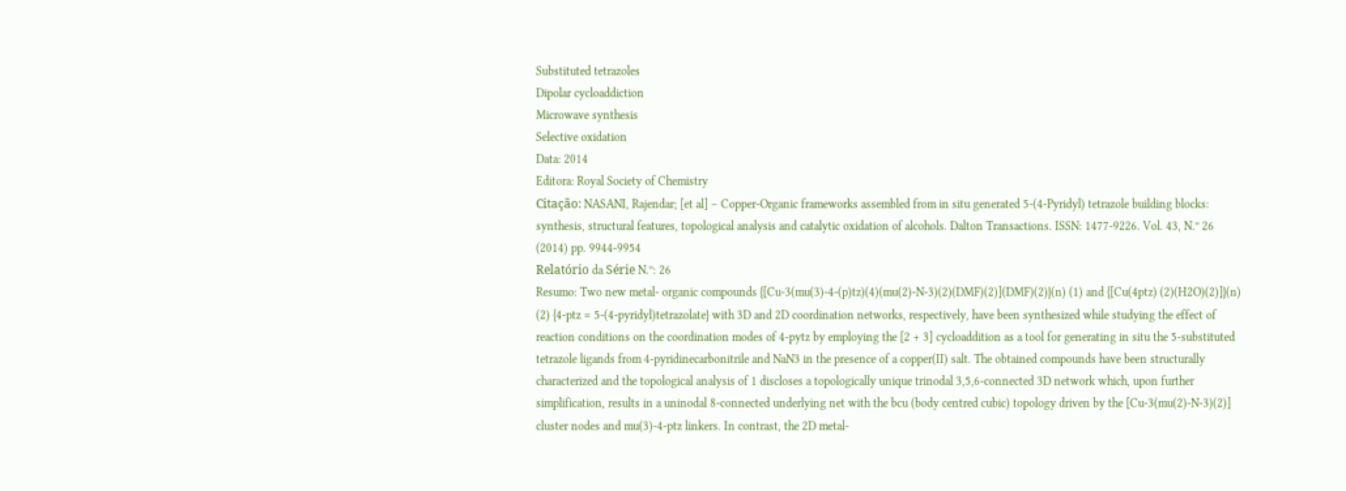Substituted tetrazoles
Dipolar cycloaddiction
Microwave synthesis
Selective oxidation
Data: 2014
Editora: Royal Society of Chemistry
Citação: NASANI, Rajendar; [et al] – Copper-Organic frameworks assembled from in situ generated 5-(4-Pyridyl) tetrazole building blocks: synthesis, structural features, topological analysis and catalytic oxidation of alcohols. Dalton Transactions. ISSN: 1477-9226. Vol. 43, N.º 26 (2014) pp. 9944-9954
Relatório da Série N.º: 26
Resumo: Two new metal- organic compounds {[Cu-3(mu(3)-4-(p)tz)(4)(mu(2)-N-3)(2)(DMF)(2)](DMF)(2)}(n) (1) and {[Cu(4ptz) (2)(H2O)(2)]}(n) (2) {4-ptz = 5-(4-pyridyl)tetrazolate} with 3D and 2D coordination networks, respectively, have been synthesized while studying the effect of reaction conditions on the coordination modes of 4-pytz by employing the [2 + 3] cycloaddition as a tool for generating in situ the 5-substituted tetrazole ligands from 4-pyridinecarbonitrile and NaN3 in the presence of a copper(II) salt. The obtained compounds have been structurally characterized and the topological analysis of 1 discloses a topologically unique trinodal 3,5,6-connected 3D network which, upon further simplification, results in a uninodal 8-connected underlying net with the bcu (body centred cubic) topology driven by the [Cu-3(mu(2)-N-3)(2)] cluster nodes and mu(3)-4-ptz linkers. In contrast, the 2D metal-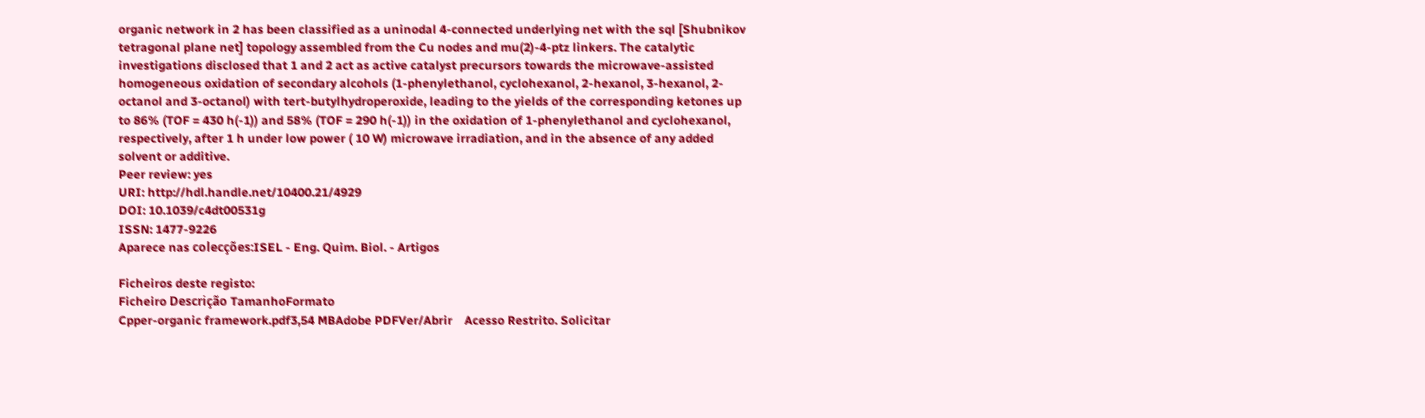organic network in 2 has been classified as a uninodal 4-connected underlying net with the sql [Shubnikov tetragonal plane net] topology assembled from the Cu nodes and mu(2)-4-ptz linkers. The catalytic investigations disclosed that 1 and 2 act as active catalyst precursors towards the microwave-assisted homogeneous oxidation of secondary alcohols (1-phenylethanol, cyclohexanol, 2-hexanol, 3-hexanol, 2-octanol and 3-octanol) with tert-butylhydroperoxide, leading to the yields of the corresponding ketones up to 86% (TOF = 430 h(-1)) and 58% (TOF = 290 h(-1)) in the oxidation of 1-phenylethanol and cyclohexanol, respectively, after 1 h under low power ( 10 W) microwave irradiation, and in the absence of any added solvent or additive.
Peer review: yes
URI: http://hdl.handle.net/10400.21/4929
DOI: 10.1039/c4dt00531g
ISSN: 1477-9226
Aparece nas colecções:ISEL - Eng. Quim. Biol. - Artigos

Ficheiros deste registo:
Ficheiro Descrição TamanhoFormato
Cpper-organic framework.pdf3,54 MBAdobe PDFVer/Abrir    Acesso Restrito. Solicitar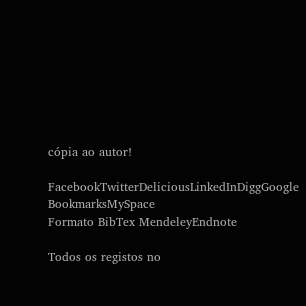cópia ao autor!

FacebookTwitterDeliciousLinkedInDiggGoogle BookmarksMySpace
Formato BibTex MendeleyEndnote

Todos os registos no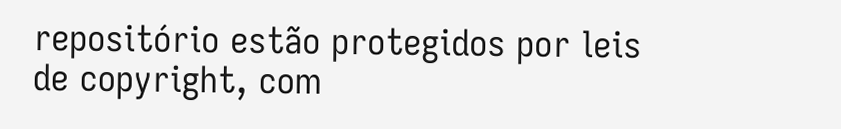repositório estão protegidos por leis de copyright, com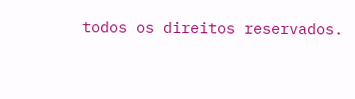todos os direitos reservados.